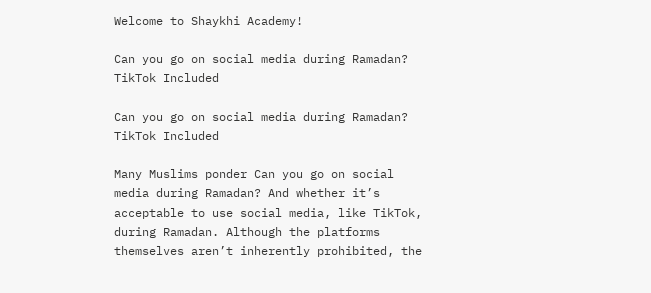Welcome to Shaykhi Academy!

Can you go on social media during Ramadan? TikTok Included

Can you go on social media during Ramadan? TikTok Included

Many Muslims ponder Can you go on social media during Ramadan? And whether it’s acceptable to use social media, like TikTok, during Ramadan. Although the platforms themselves aren’t inherently prohibited, the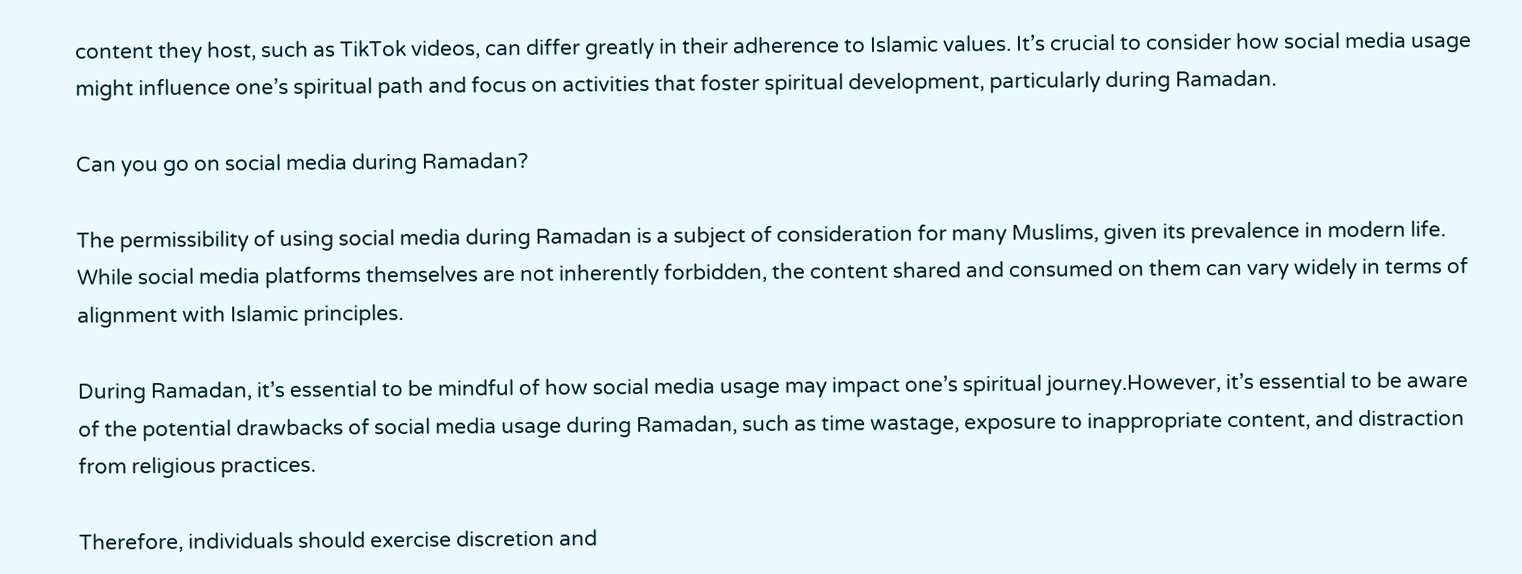content they host, such as TikTok videos, can differ greatly in their adherence to Islamic values. It’s crucial to consider how social media usage might influence one’s spiritual path and focus on activities that foster spiritual development, particularly during Ramadan.

Can you go on social media during Ramadan?

The permissibility of using social media during Ramadan is a subject of consideration for many Muslims, given its prevalence in modern life. While social media platforms themselves are not inherently forbidden, the content shared and consumed on them can vary widely in terms of alignment with Islamic principles.

During Ramadan, it’s essential to be mindful of how social media usage may impact one’s spiritual journey.However, it’s essential to be aware of the potential drawbacks of social media usage during Ramadan, such as time wastage, exposure to inappropriate content, and distraction from religious practices.

Therefore, individuals should exercise discretion and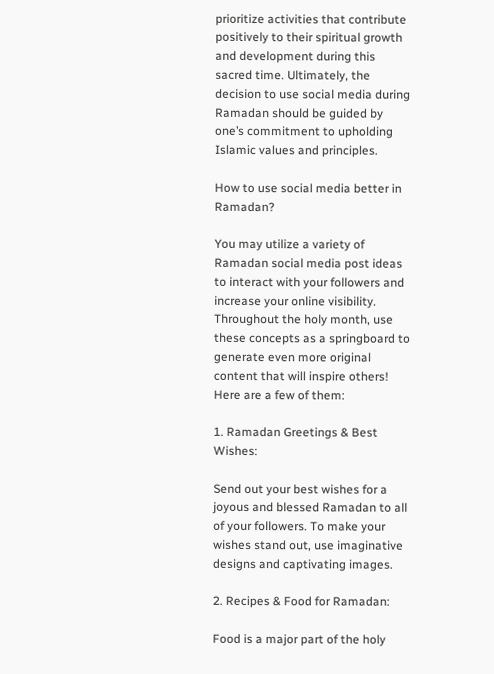prioritize activities that contribute positively to their spiritual growth and development during this sacred time. Ultimately, the decision to use social media during Ramadan should be guided by one’s commitment to upholding Islamic values and principles.

How to use social media better in Ramadan?

You may utilize a variety of Ramadan social media post ideas to interact with your followers and increase your online visibility. Throughout the holy month, use these concepts as a springboard to generate even more original content that will inspire others! Here are a few of them:

1. Ramadan Greetings & Best Wishes:

Send out your best wishes for a joyous and blessed Ramadan to all of your followers. To make your wishes stand out, use imaginative designs and captivating images.

2. Recipes & Food for Ramadan:

Food is a major part of the holy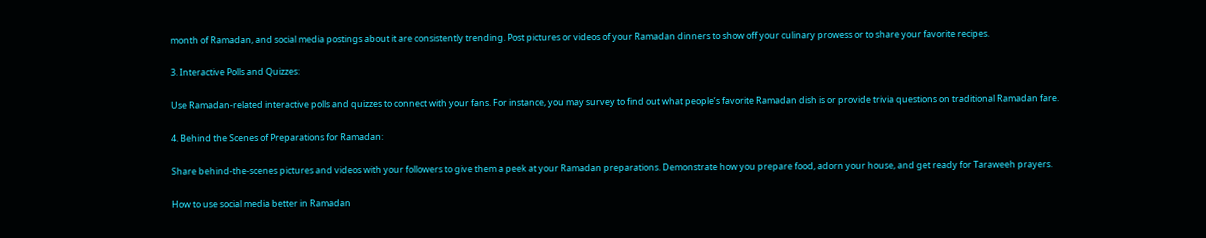month of Ramadan, and social media postings about it are consistently trending. Post pictures or videos of your Ramadan dinners to show off your culinary prowess or to share your favorite recipes.

3. Interactive Polls and Quizzes:

Use Ramadan-related interactive polls and quizzes to connect with your fans. For instance, you may survey to find out what people’s favorite Ramadan dish is or provide trivia questions on traditional Ramadan fare.

4. Behind the Scenes of Preparations for Ramadan:

Share behind-the-scenes pictures and videos with your followers to give them a peek at your Ramadan preparations. Demonstrate how you prepare food, adorn your house, and get ready for Taraweeh prayers.

How to use social media better in Ramadan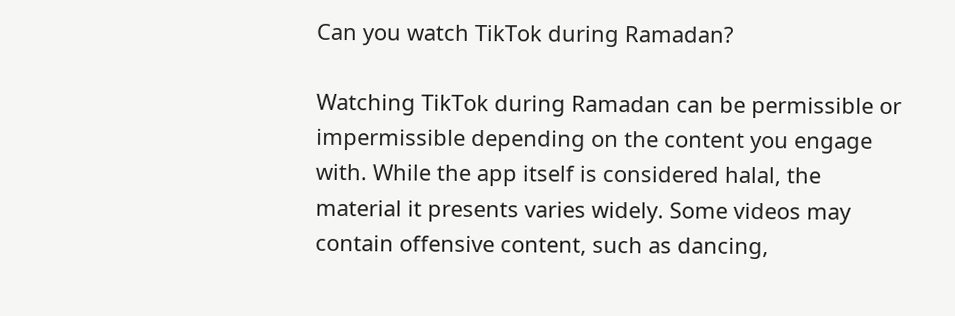Can you watch TikTok during Ramadan?

Watching TikTok during Ramadan can be permissible or impermissible depending on the content you engage with. While the app itself is considered halal, the material it presents varies widely. Some videos may contain offensive content, such as dancing,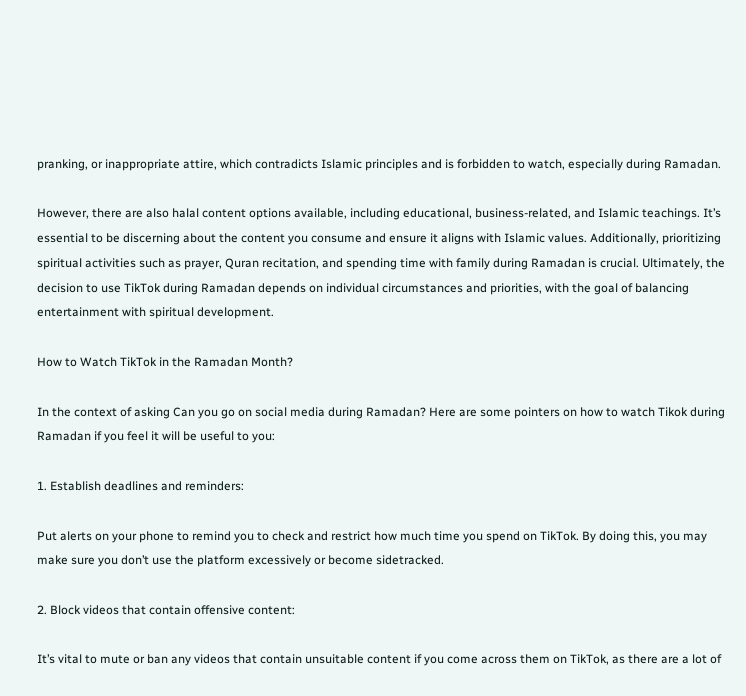pranking, or inappropriate attire, which contradicts Islamic principles and is forbidden to watch, especially during Ramadan.

However, there are also halal content options available, including educational, business-related, and Islamic teachings. It’s essential to be discerning about the content you consume and ensure it aligns with Islamic values. Additionally, prioritizing spiritual activities such as prayer, Quran recitation, and spending time with family during Ramadan is crucial. Ultimately, the decision to use TikTok during Ramadan depends on individual circumstances and priorities, with the goal of balancing entertainment with spiritual development.

How to Watch TikTok in the Ramadan Month?

In the context of asking Can you go on social media during Ramadan? Here are some pointers on how to watch Tikok during Ramadan if you feel it will be useful to you:

1. Establish deadlines and reminders:

Put alerts on your phone to remind you to check and restrict how much time you spend on TikTok. By doing this, you may make sure you don’t use the platform excessively or become sidetracked.

2. Block videos that contain offensive content:

It’s vital to mute or ban any videos that contain unsuitable content if you come across them on TikTok, as there are a lot of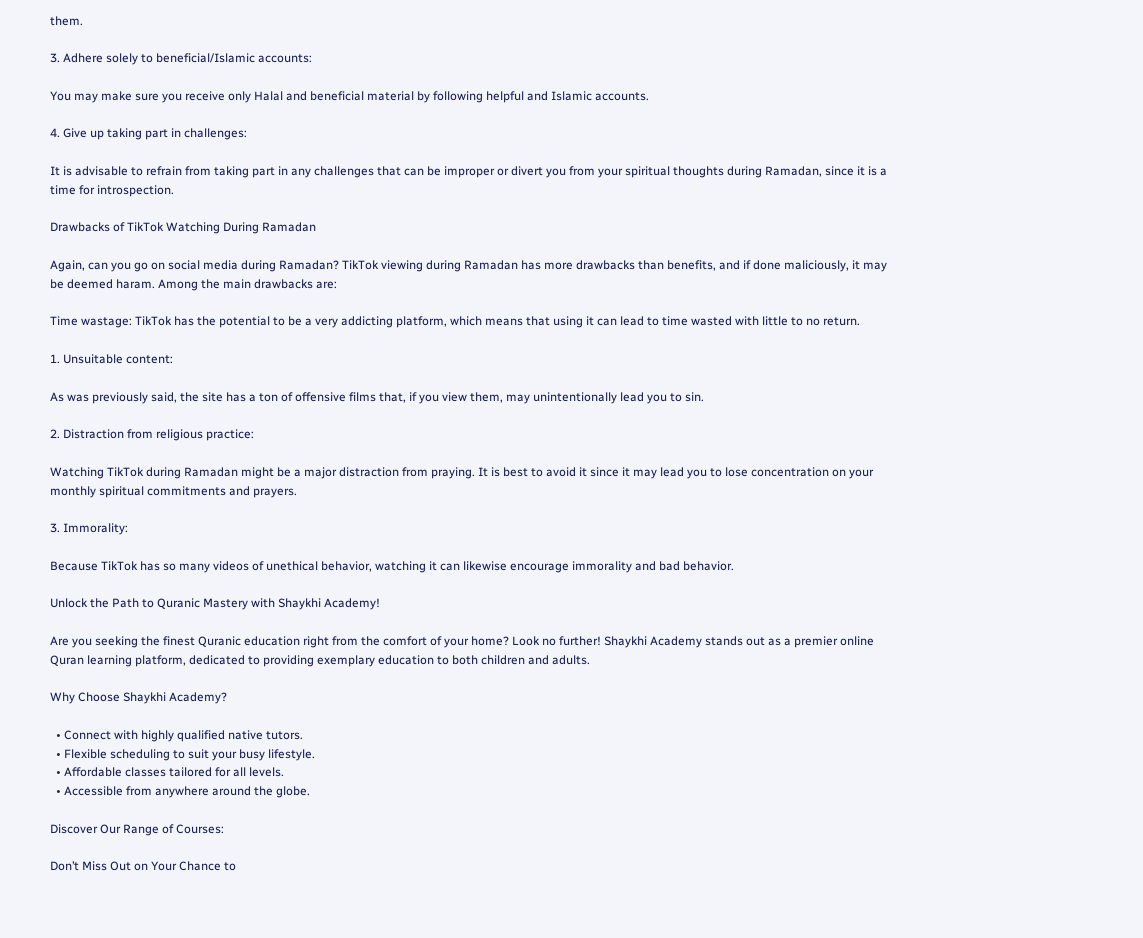them.

3. Adhere solely to beneficial/Islamic accounts:

You may make sure you receive only Halal and beneficial material by following helpful and Islamic accounts.

4. Give up taking part in challenges:

It is advisable to refrain from taking part in any challenges that can be improper or divert you from your spiritual thoughts during Ramadan, since it is a time for introspection.

Drawbacks of TikTok Watching During Ramadan

Again, can you go on social media during Ramadan? TikTok viewing during Ramadan has more drawbacks than benefits, and if done maliciously, it may be deemed haram. Among the main drawbacks are:

Time wastage: TikTok has the potential to be a very addicting platform, which means that using it can lead to time wasted with little to no return.

1. Unsuitable content:

As was previously said, the site has a ton of offensive films that, if you view them, may unintentionally lead you to sin.

2. Distraction from religious practice:

Watching TikTok during Ramadan might be a major distraction from praying. It is best to avoid it since it may lead you to lose concentration on your monthly spiritual commitments and prayers.

3. Immorality:

Because TikTok has so many videos of unethical behavior, watching it can likewise encourage immorality and bad behavior.

Unlock the Path to Quranic Mastery with Shaykhi Academy!

Are you seeking the finest Quranic education right from the comfort of your home? Look no further! Shaykhi Academy stands out as a premier online Quran learning platform, dedicated to providing exemplary education to both children and adults.

Why Choose Shaykhi Academy?

  • Connect with highly qualified native tutors.
  • Flexible scheduling to suit your busy lifestyle.
  • Affordable classes tailored for all levels.
  • Accessible from anywhere around the globe.

Discover Our Range of Courses:

Don’t Miss Out on Your Chance to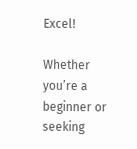Excel!

Whether you’re a beginner or seeking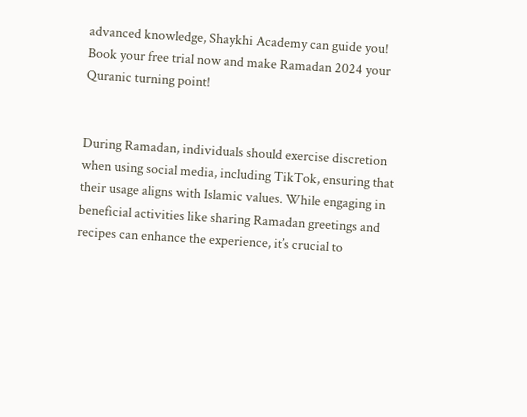advanced knowledge, Shaykhi Academy can guide you! Book your free trial now and make Ramadan 2024 your Quranic turning point!


During Ramadan, individuals should exercise discretion when using social media, including TikTok, ensuring that their usage aligns with Islamic values. While engaging in beneficial activities like sharing Ramadan greetings and recipes can enhance the experience, it’s crucial to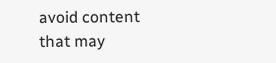avoid content that may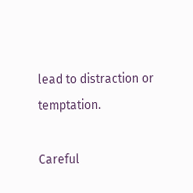lead to distraction or temptation.

Careful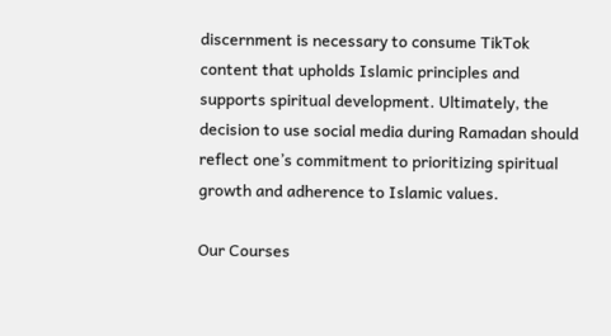discernment is necessary to consume TikTok content that upholds Islamic principles and supports spiritual development. Ultimately, the decision to use social media during Ramadan should reflect one’s commitment to prioritizing spiritual growth and adherence to Islamic values.

Our Courses